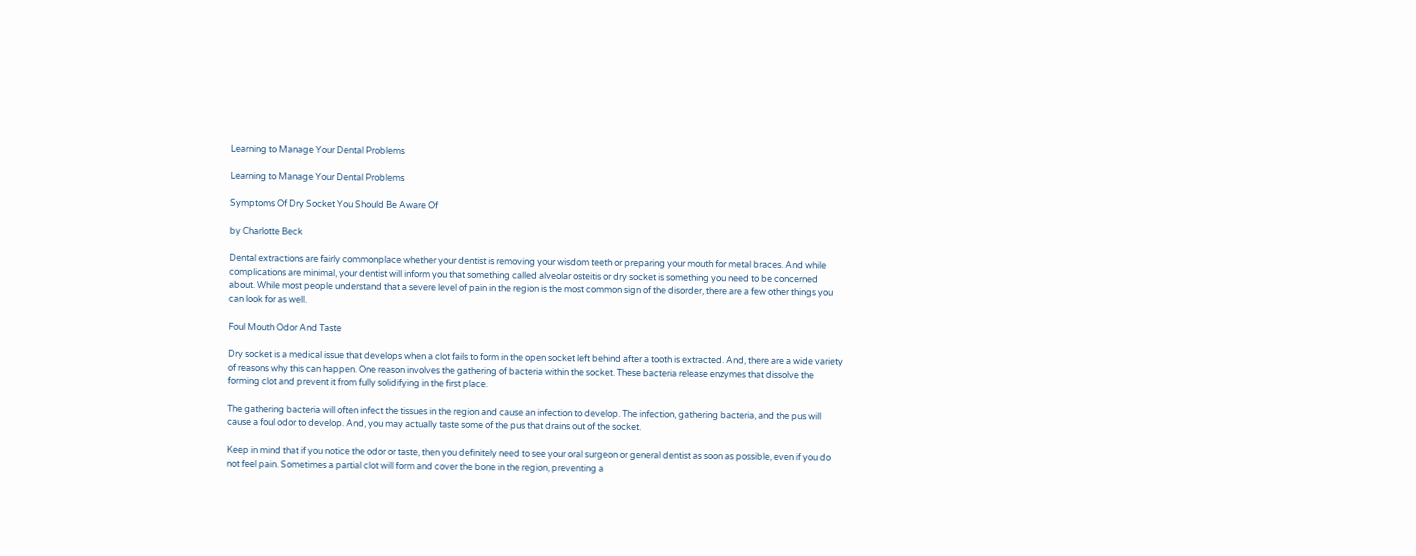Learning to Manage Your Dental Problems

Learning to Manage Your Dental Problems

Symptoms Of Dry Socket You Should Be Aware Of

by Charlotte Beck

Dental extractions are fairly commonplace whether your dentist is removing your wisdom teeth or preparing your mouth for metal braces. And while complications are minimal, your dentist will inform you that something called alveolar osteitis or dry socket is something you need to be concerned about. While most people understand that a severe level of pain in the region is the most common sign of the disorder, there are a few other things you can look for as well.

Foul Mouth Odor And Taste

Dry socket is a medical issue that develops when a clot fails to form in the open socket left behind after a tooth is extracted. And, there are a wide variety of reasons why this can happen. One reason involves the gathering of bacteria within the socket. These bacteria release enzymes that dissolve the forming clot and prevent it from fully solidifying in the first place.

The gathering bacteria will often infect the tissues in the region and cause an infection to develop. The infection, gathering bacteria, and the pus will cause a foul odor to develop. And, you may actually taste some of the pus that drains out of the socket.

Keep in mind that if you notice the odor or taste, then you definitely need to see your oral surgeon or general dentist as soon as possible, even if you do not feel pain. Sometimes a partial clot will form and cover the bone in the region, preventing a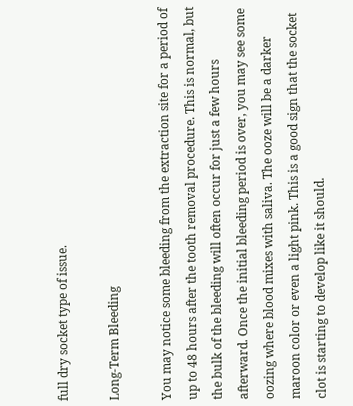full dry socket type of issue.

Long-Term Bleeding

You may notice some bleeding from the extraction site for a period of up to 48 hours after the tooth removal procedure. This is normal, but the bulk of the bleeding will often occur for just a few hours afterward. Once the initial bleeding period is over, you may see some oozing where blood mixes with saliva. The ooze will be a darker maroon color or even a light pink. This is a good sign that the socket clot is starting to develop like it should.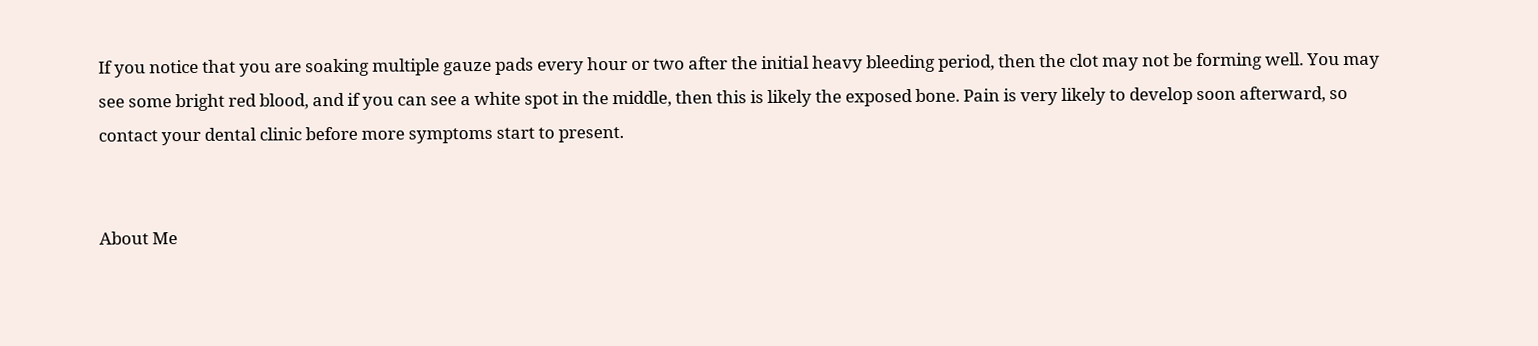If you notice that you are soaking multiple gauze pads every hour or two after the initial heavy bleeding period, then the clot may not be forming well. You may see some bright red blood, and if you can see a white spot in the middle, then this is likely the exposed bone. Pain is very likely to develop soon afterward, so contact your dental clinic before more symptoms start to present.


About Me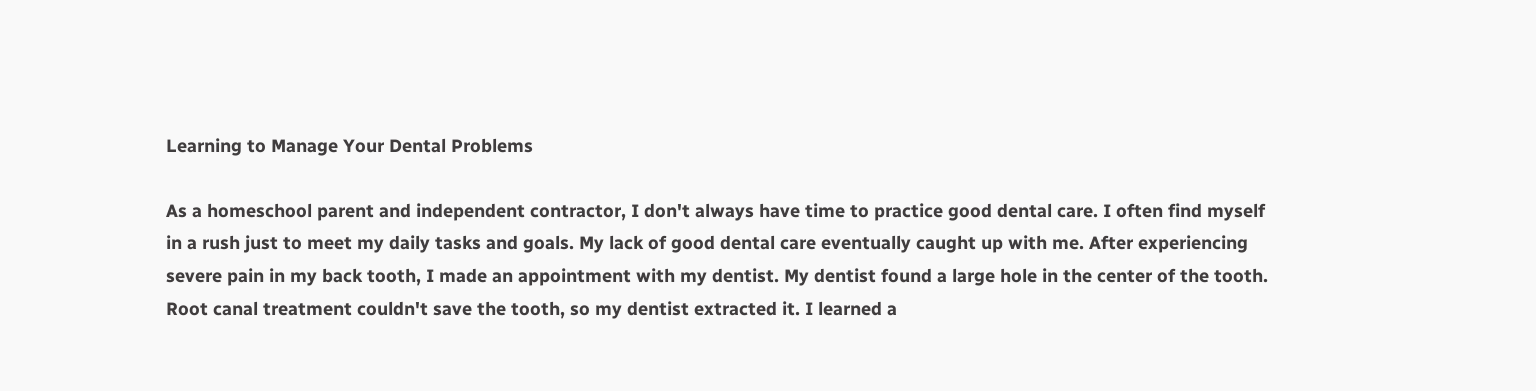Learning to Manage Your Dental Problems

As a homeschool parent and independent contractor, I don't always have time to practice good dental care. I often find myself in a rush just to meet my daily tasks and goals. My lack of good dental care eventually caught up with me. After experiencing severe pain in my back tooth, I made an appointment with my dentist. My dentist found a large hole in the center of the tooth. Root canal treatment couldn't save the tooth, so my dentist extracted it. I learned a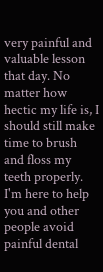very painful and valuable lesson that day. No matter how hectic my life is, I should still make time to brush and floss my teeth properly. I'm here to help you and other people avoid painful dental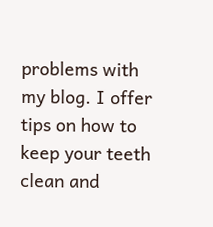problems with my blog. I offer tips on how to keep your teeth clean and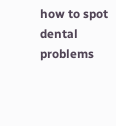how to spot dental problems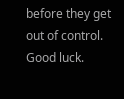before they get out of control. Good luck.